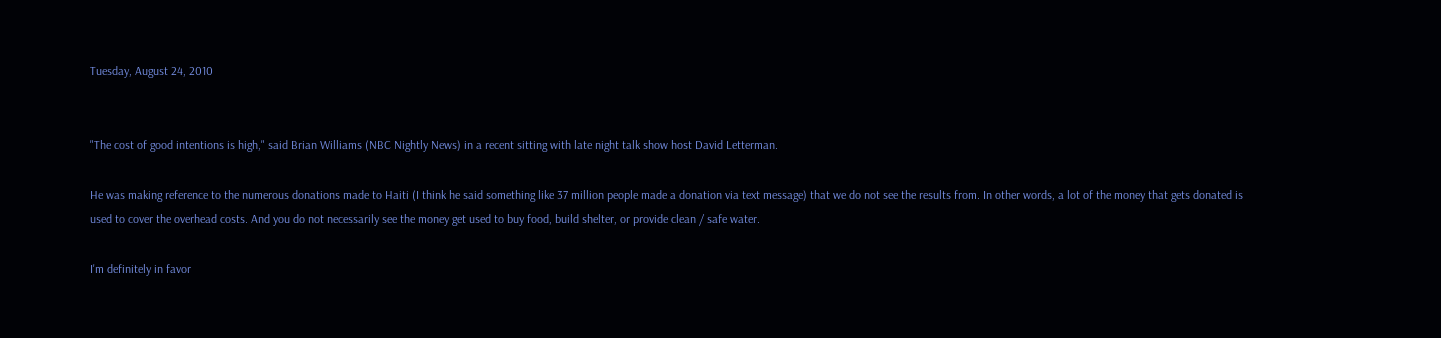Tuesday, August 24, 2010


"The cost of good intentions is high," said Brian Williams (NBC Nightly News) in a recent sitting with late night talk show host David Letterman.

He was making reference to the numerous donations made to Haiti (I think he said something like 37 million people made a donation via text message) that we do not see the results from. In other words, a lot of the money that gets donated is used to cover the overhead costs. And you do not necessarily see the money get used to buy food, build shelter, or provide clean / safe water.

I'm definitely in favor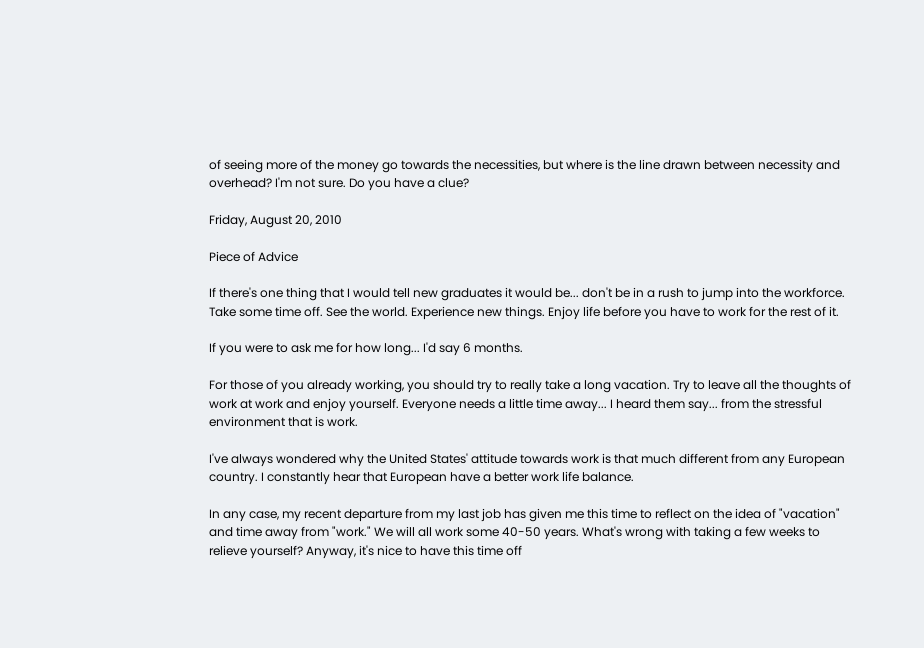of seeing more of the money go towards the necessities, but where is the line drawn between necessity and overhead? I'm not sure. Do you have a clue?

Friday, August 20, 2010

Piece of Advice

If there's one thing that I would tell new graduates it would be... don't be in a rush to jump into the workforce. Take some time off. See the world. Experience new things. Enjoy life before you have to work for the rest of it.

If you were to ask me for how long... I'd say 6 months.

For those of you already working, you should try to really take a long vacation. Try to leave all the thoughts of work at work and enjoy yourself. Everyone needs a little time away... I heard them say... from the stressful environment that is work.

I've always wondered why the United States' attitude towards work is that much different from any European country. I constantly hear that European have a better work life balance.

In any case, my recent departure from my last job has given me this time to reflect on the idea of "vacation" and time away from "work." We will all work some 40-50 years. What's wrong with taking a few weeks to relieve yourself? Anyway, it's nice to have this time off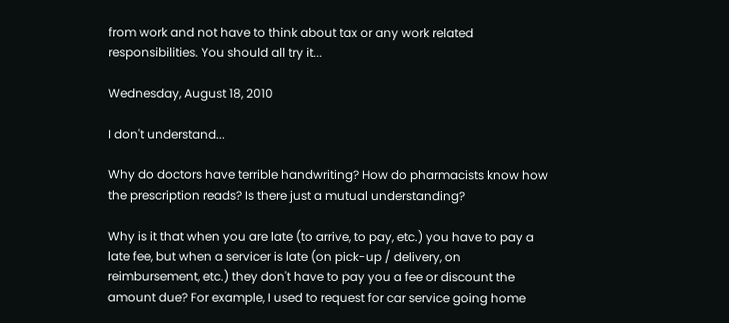from work and not have to think about tax or any work related responsibilities. You should all try it...

Wednesday, August 18, 2010

I don't understand...

Why do doctors have terrible handwriting? How do pharmacists know how the prescription reads? Is there just a mutual understanding?

Why is it that when you are late (to arrive, to pay, etc.) you have to pay a late fee, but when a servicer is late (on pick-up / delivery, on reimbursement, etc.) they don't have to pay you a fee or discount the amount due? For example, I used to request for car service going home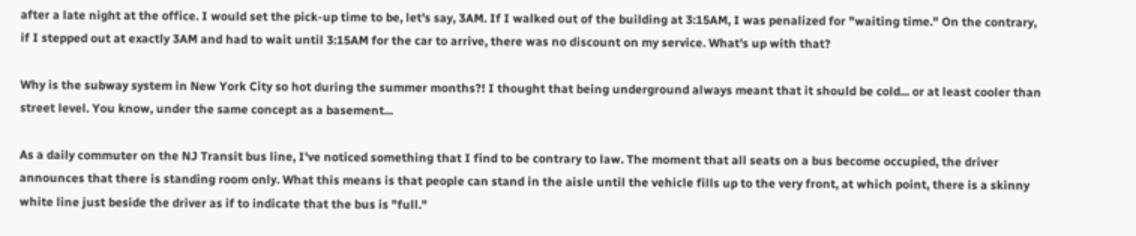after a late night at the office. I would set the pick-up time to be, let's say, 3AM. If I walked out of the building at 3:15AM, I was penalized for "waiting time." On the contrary, if I stepped out at exactly 3AM and had to wait until 3:15AM for the car to arrive, there was no discount on my service. What's up with that?

Why is the subway system in New York City so hot during the summer months?! I thought that being underground always meant that it should be cold... or at least cooler than street level. You know, under the same concept as a basement...

As a daily commuter on the NJ Transit bus line, I've noticed something that I find to be contrary to law. The moment that all seats on a bus become occupied, the driver announces that there is standing room only. What this means is that people can stand in the aisle until the vehicle fills up to the very front, at which point, there is a skinny white line just beside the driver as if to indicate that the bus is "full."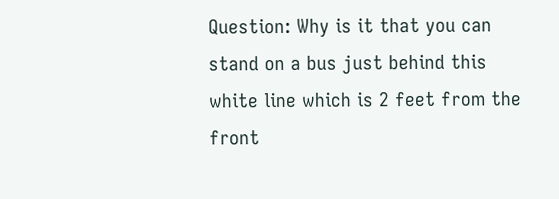Question: Why is it that you can stand on a bus just behind this white line which is 2 feet from the front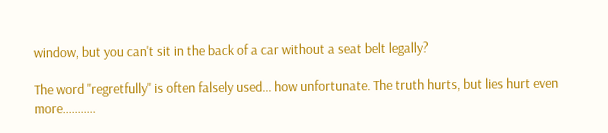window, but you can't sit in the back of a car without a seat belt legally?

The word "regretfully" is often falsely used... how unfortunate. The truth hurts, but lies hurt even more...........